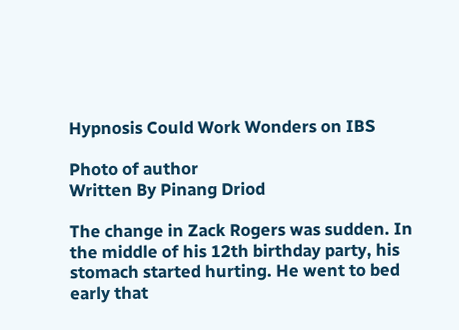Hypnosis Could Work Wonders on IBS

Photo of author
Written By Pinang Driod

The change in Zack Rogers was sudden. In the middle of his 12th birthday party, his stomach started hurting. He went to bed early that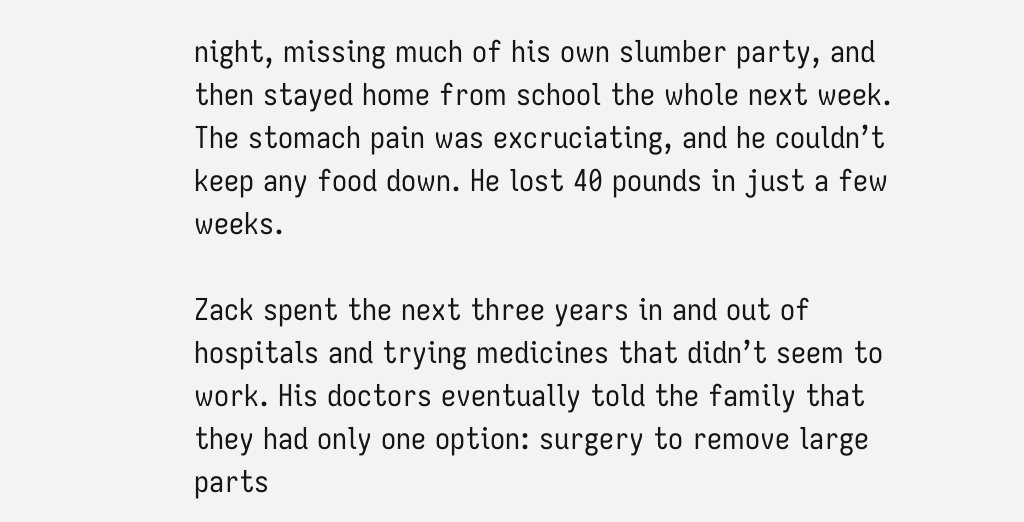night, missing much of his own slumber party, and then stayed home from school the whole next week. The stomach pain was excruciating, and he couldn’t keep any food down. He lost 40 pounds in just a few weeks.

Zack spent the next three years in and out of hospitals and trying medicines that didn’t seem to work. His doctors eventually told the family that they had only one option: surgery to remove large parts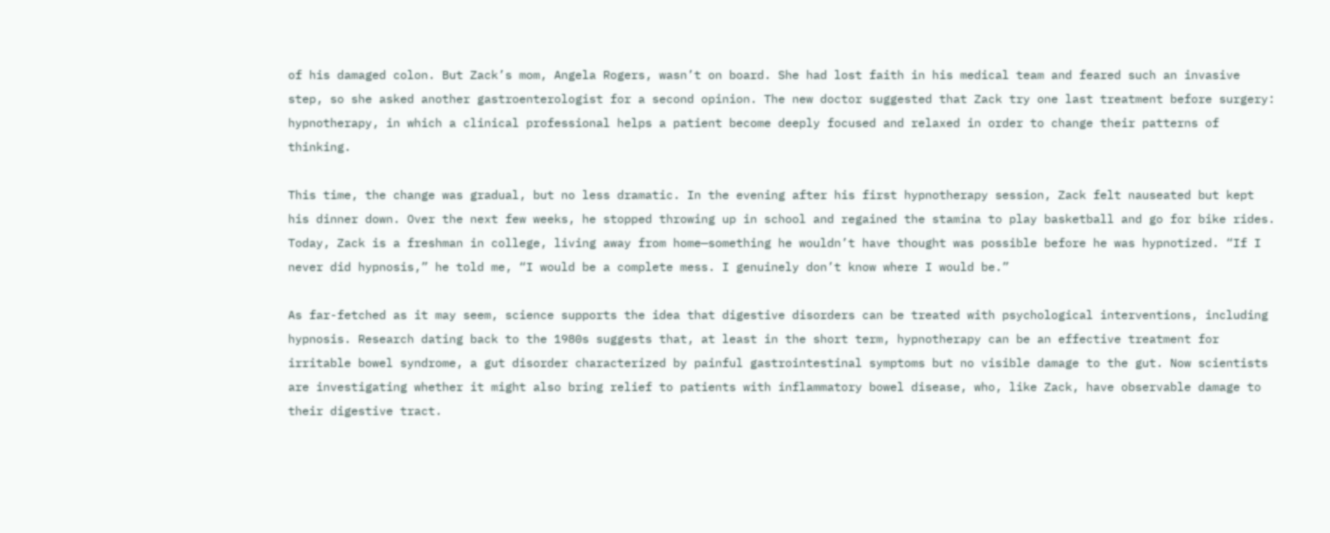of his damaged colon. But Zack’s mom, Angela Rogers, wasn’t on board. She had lost faith in his medical team and feared such an invasive step, so she asked another gastroenterologist for a second opinion. The new doctor suggested that Zack try one last treatment before surgery: hypnotherapy, in which a clinical professional helps a patient become deeply focused and relaxed in order to change their patterns of thinking.

This time, the change was gradual, but no less dramatic. In the evening after his first hypnotherapy session, Zack felt nauseated but kept his dinner down. Over the next few weeks, he stopped throwing up in school and regained the stamina to play basketball and go for bike rides. Today, Zack is a freshman in college, living away from home—something he wouldn’t have thought was possible before he was hypnotized. “If I never did hypnosis,” he told me, “I would be a complete mess. I genuinely don’t know where I would be.”

As far-fetched as it may seem, science supports the idea that digestive disorders can be treated with psychological interventions, including hypnosis. Research dating back to the 1980s suggests that, at least in the short term, hypnotherapy can be an effective treatment for irritable bowel syndrome, a gut disorder characterized by painful gastrointestinal symptoms but no visible damage to the gut. Now scientists are investigating whether it might also bring relief to patients with inflammatory bowel disease, who, like Zack, have observable damage to their digestive tract.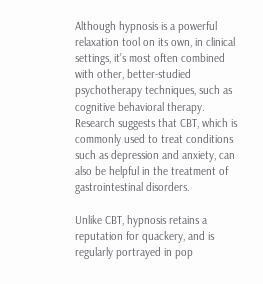Although hypnosis is a powerful relaxation tool on its own, in clinical settings, it’s most often combined with other, better-studied psychotherapy techniques, such as cognitive behavioral therapy. Research suggests that CBT, which is commonly used to treat conditions such as depression and anxiety, can also be helpful in the treatment of gastrointestinal disorders.

Unlike CBT, hypnosis retains a reputation for quackery, and is regularly portrayed in pop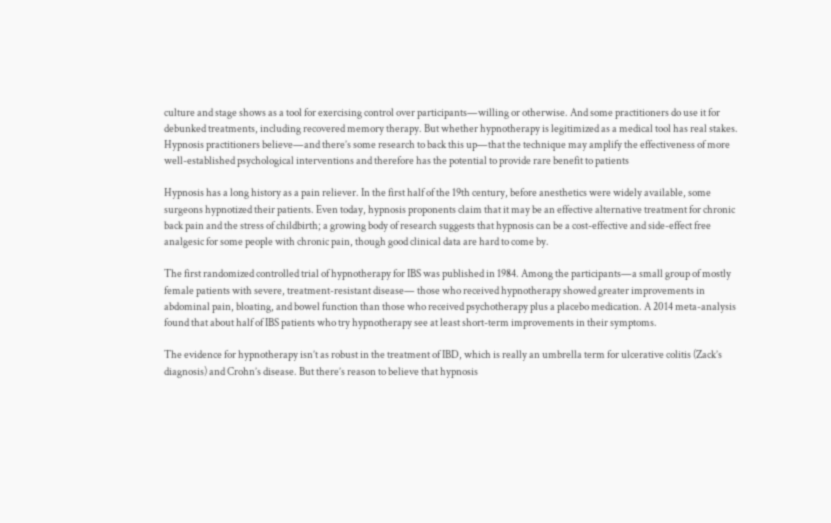culture and stage shows as a tool for exercising control over participants—willing or otherwise. And some practitioners do use it for debunked treatments, including recovered memory therapy. But whether hypnotherapy is legitimized as a medical tool has real stakes. Hypnosis practitioners believe—and there’s some research to back this up—that the technique may amplify the effectiveness of more well-established psychological interventions and therefore has the potential to provide rare benefit to patients

Hypnosis has a long history as a pain reliever. In the first half of the 19th century, before anesthetics were widely available, some surgeons hypnotized their patients. Even today, hypnosis proponents claim that it may be an effective alternative treatment for chronic back pain and the stress of childbirth; a growing body of research suggests that hypnosis can be a cost-effective and side-effect free analgesic for some people with chronic pain, though good clinical data are hard to come by.

The first randomized controlled trial of hypnotherapy for IBS was published in 1984. Among the participants—a small group of mostly female patients with severe, treatment-resistant disease— those who received hypnotherapy showed greater improvements in abdominal pain, bloating, and bowel function than those who received psychotherapy plus a placebo medication. A 2014 meta-analysis found that about half of IBS patients who try hypnotherapy see at least short-term improvements in their symptoms.

The evidence for hypnotherapy isn’t as robust in the treatment of IBD, which is really an umbrella term for ulcerative colitis (Zack’s diagnosis) and Crohn’s disease. But there’s reason to believe that hypnosis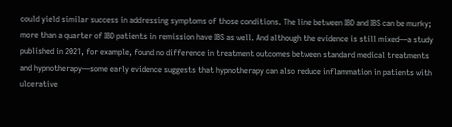could yield similar success in addressing symptoms of those conditions. The line between IBD and IBS can be murky; more than a quarter of IBD patients in remission have IBS as well. And although the evidence is still mixed—a study published in 2021, for example, found no difference in treatment outcomes between standard medical treatments and hypnotherapy—some early evidence suggests that hypnotherapy can also reduce inflammation in patients with ulcerative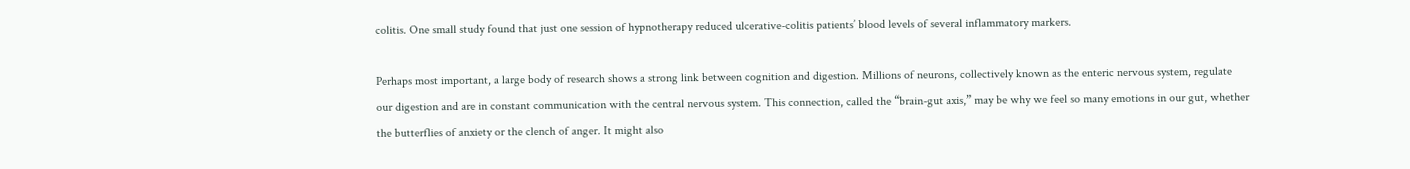colitis. One small study found that just one session of hypnotherapy reduced ulcerative-colitis patients’ blood levels of several inflammatory markers.

Perhaps most important, a large body of research shows a strong link between cognition and digestion. Millions of neurons, collectively known as the enteric nervous system, regulate our digestion and are in constant communication with the central nervous system. This connection, called the “brain-gut axis,” may be why we feel so many emotions in our gut, whether the butterflies of anxiety or the clench of anger. It might also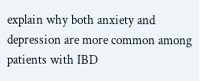explain why both anxiety and depression are more common among patients with IBD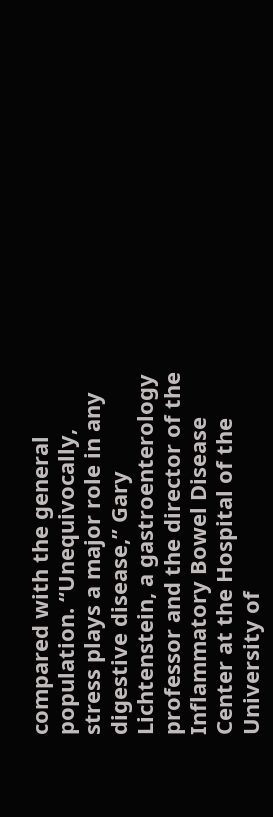compared with the general population. “Unequivocally, stress plays a major role in any digestive disease,” Gary Lichtenstein, a gastroenterology professor and the director of the Inflammatory Bowel Disease Center at the Hospital of the University of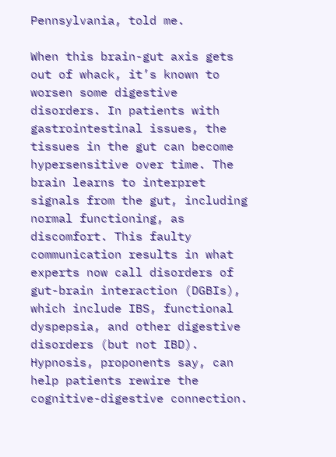Pennsylvania, told me.

When this brain-gut axis gets out of whack, it’s known to worsen some digestive disorders. In patients with gastrointestinal issues, the tissues in the gut can become hypersensitive over time. The brain learns to interpret signals from the gut, including normal functioning, as discomfort. This faulty communication results in what experts now call disorders of gut-brain interaction (DGBIs), which include IBS, functional dyspepsia, and other digestive disorders (but not IBD). Hypnosis, proponents say, can help patients rewire the cognitive-digestive connection.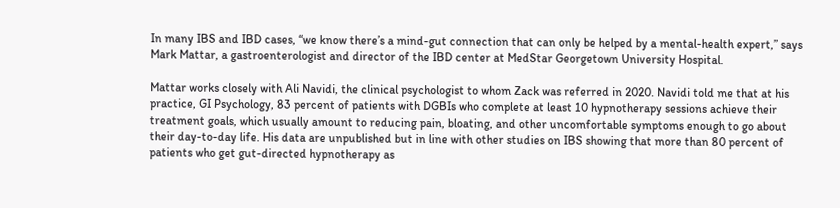In many IBS and IBD cases, “we know there’s a mind-gut connection that can only be helped by a mental-health expert,” says Mark Mattar, a gastroenterologist and director of the IBD center at MedStar Georgetown University Hospital.

Mattar works closely with Ali Navidi, the clinical psychologist to whom Zack was referred in 2020. Navidi told me that at his practice, GI Psychology, 83 percent of patients with DGBIs who complete at least 10 hypnotherapy sessions achieve their treatment goals, which usually amount to reducing pain, bloating, and other uncomfortable symptoms enough to go about their day-to-day life. His data are unpublished but in line with other studies on IBS showing that more than 80 percent of patients who get gut-directed hypnotherapy as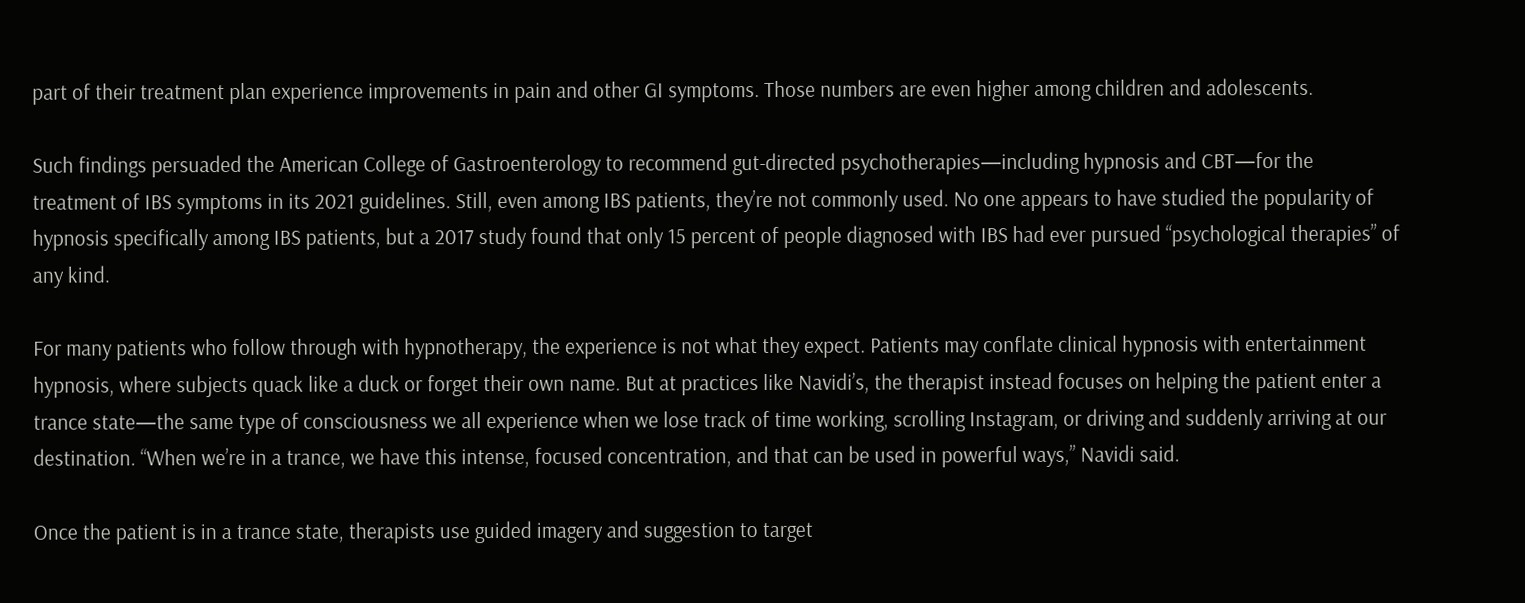part of their treatment plan experience improvements in pain and other GI symptoms. Those numbers are even higher among children and adolescents.

Such findings persuaded the American College of Gastroenterology to recommend gut-directed psychotherapies—including hypnosis and CBT—for the treatment of IBS symptoms in its 2021 guidelines. Still, even among IBS patients, they’re not commonly used. No one appears to have studied the popularity of hypnosis specifically among IBS patients, but a 2017 study found that only 15 percent of people diagnosed with IBS had ever pursued “psychological therapies” of any kind.

For many patients who follow through with hypnotherapy, the experience is not what they expect. Patients may conflate clinical hypnosis with entertainment hypnosis, where subjects quack like a duck or forget their own name. But at practices like Navidi’s, the therapist instead focuses on helping the patient enter a trance state—the same type of consciousness we all experience when we lose track of time working, scrolling Instagram, or driving and suddenly arriving at our destination. “When we’re in a trance, we have this intense, focused concentration, and that can be used in powerful ways,” Navidi said.

Once the patient is in a trance state, therapists use guided imagery and suggestion to target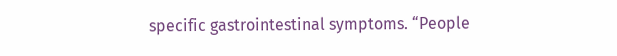specific gastrointestinal symptoms. “People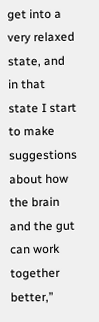get into a very relaxed state, and in that state I start to make suggestions about how the brain and the gut can work together better,”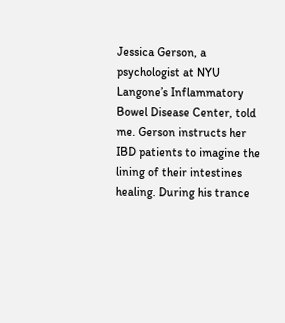Jessica Gerson, a psychologist at NYU Langone’s Inflammatory Bowel Disease Center, told me. Gerson instructs her IBD patients to imagine the lining of their intestines healing. During his trance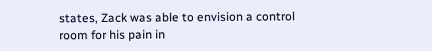states, Zack was able to envision a control room for his pain in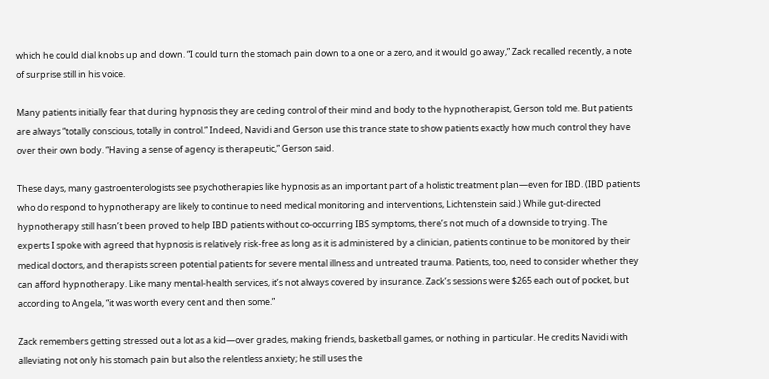which he could dial knobs up and down. “I could turn the stomach pain down to a one or a zero, and it would go away,” Zack recalled recently, a note of surprise still in his voice.

Many patients initially fear that during hypnosis they are ceding control of their mind and body to the hypnotherapist, Gerson told me. But patients are always “totally conscious, totally in control.” Indeed, Navidi and Gerson use this trance state to show patients exactly how much control they have over their own body. “Having a sense of agency is therapeutic,” Gerson said.

These days, many gastroenterologists see psychotherapies like hypnosis as an important part of a holistic treatment plan—even for IBD. (IBD patients who do respond to hypnotherapy are likely to continue to need medical monitoring and interventions, Lichtenstein said.) While gut-directed hypnotherapy still hasn’t been proved to help IBD patients without co-occurring IBS symptoms, there’s not much of a downside to trying. The experts I spoke with agreed that hypnosis is relatively risk-free as long as it is administered by a clinician, patients continue to be monitored by their medical doctors, and therapists screen potential patients for severe mental illness and untreated trauma. Patients, too, need to consider whether they can afford hypnotherapy. Like many mental-health services, it’s not always covered by insurance. Zack’s sessions were $265 each out of pocket, but according to Angela, “it was worth every cent and then some.”

Zack remembers getting stressed out a lot as a kid—over grades, making friends, basketball games, or nothing in particular. He credits Navidi with alleviating not only his stomach pain but also the relentless anxiety; he still uses the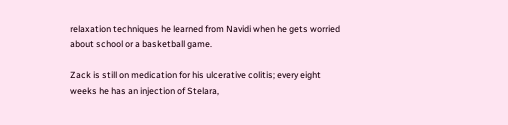relaxation techniques he learned from Navidi when he gets worried about school or a basketball game.

Zack is still on medication for his ulcerative colitis; every eight weeks he has an injection of Stelara,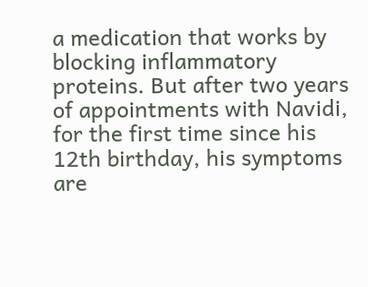a medication that works by blocking inflammatory proteins. But after two years of appointments with Navidi, for the first time since his 12th birthday, his symptoms are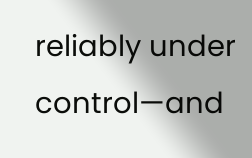reliably under control—and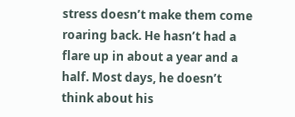stress doesn’t make them come roaring back. He hasn’t had a flare up in about a year and a half. Most days, he doesn’t think about his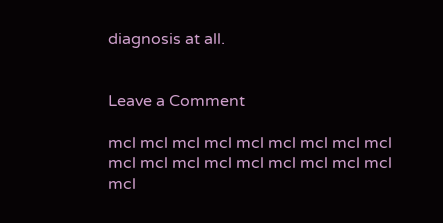diagnosis at all.


Leave a Comment

mcl mcl mcl mcl mcl mcl mcl mcl mcl mcl mcl mcl mcl mcl mcl mcl mcl mcl mcl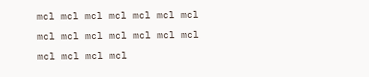mcl mcl mcl mcl mcl mcl mcl mcl mcl mcl mcl mcl mcl mcl mcl mcl mcl mcl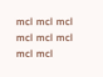mcl mcl mcl mcl mcl mcl mcl mcl